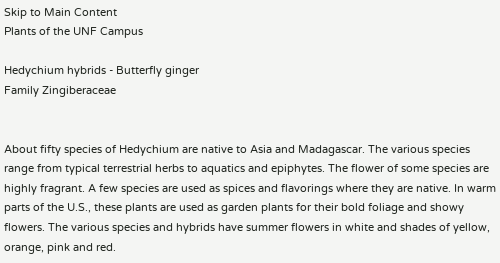Skip to Main Content
Plants of the UNF Campus

Hedychium hybrids - Butterfly ginger
Family Zingiberaceae


About fifty species of Hedychium are native to Asia and Madagascar. The various species range from typical terrestrial herbs to aquatics and epiphytes. The flower of some species are highly fragrant. A few species are used as spices and flavorings where they are native. In warm parts of the U.S., these plants are used as garden plants for their bold foliage and showy flowers. The various species and hybrids have summer flowers in white and shades of yellow, orange, pink and red.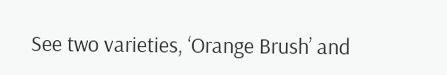See two varieties, ‘Orange Brush’ and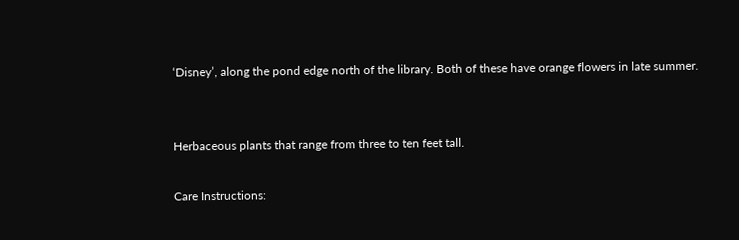‘Disney’, along the pond edge north of the library. Both of these have orange flowers in late summer.


Herbaceous plants that range from three to ten feet tall.

Care Instructions: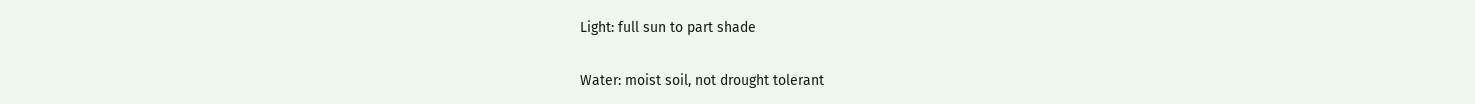Light: full sun to part shade

Water: moist soil, not drought tolerant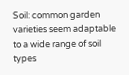Soil: common garden varieties seem adaptable to a wide range of soil types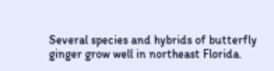Several species and hybrids of butterfly ginger grow well in northeast Florida.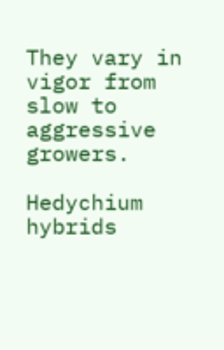They vary in vigor from slow to aggressive growers.

Hedychium hybrids